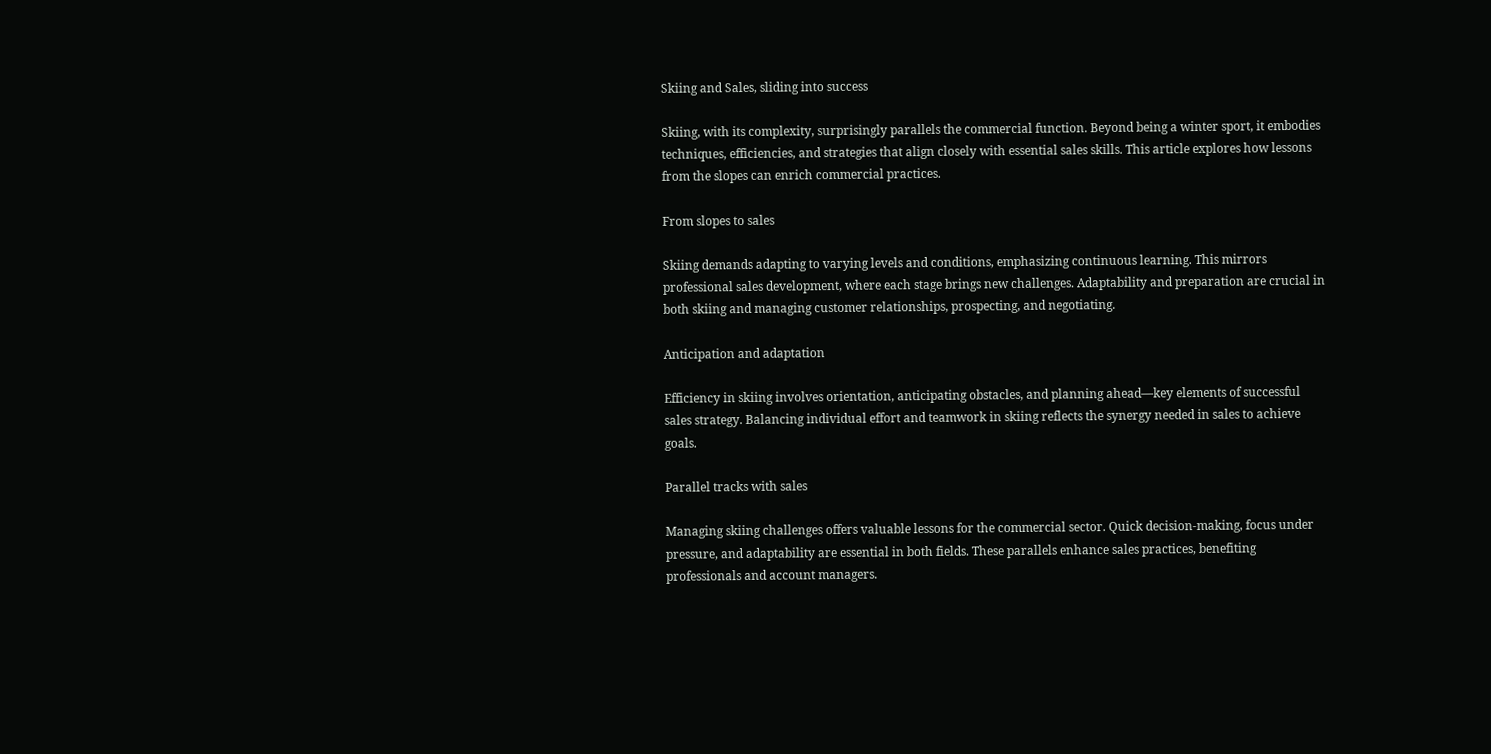Skiing and Sales, sliding into success

Skiing, with its complexity, surprisingly parallels the commercial function. Beyond being a winter sport, it embodies techniques, efficiencies, and strategies that align closely with essential sales skills. This article explores how lessons from the slopes can enrich commercial practices.

From slopes to sales

Skiing demands adapting to varying levels and conditions, emphasizing continuous learning. This mirrors professional sales development, where each stage brings new challenges. Adaptability and preparation are crucial in both skiing and managing customer relationships, prospecting, and negotiating.

Anticipation and adaptation

Efficiency in skiing involves orientation, anticipating obstacles, and planning ahead—key elements of successful sales strategy. Balancing individual effort and teamwork in skiing reflects the synergy needed in sales to achieve goals.

Parallel tracks with sales

Managing skiing challenges offers valuable lessons for the commercial sector. Quick decision-making, focus under pressure, and adaptability are essential in both fields. These parallels enhance sales practices, benefiting professionals and account managers.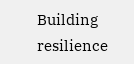Building resilience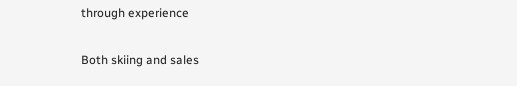through experience

Both skiing and sales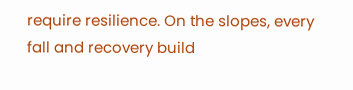require resilience. On the slopes, every fall and recovery build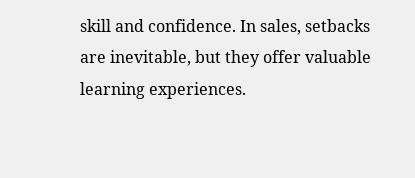skill and confidence. In sales, setbacks are inevitable, but they offer valuable learning experiences.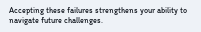Accepting these failures strengthens your ability to navigate future challenges.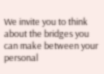We invite you to think about the bridges you can make between your personal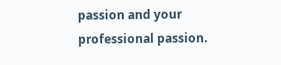passion and your professional passion.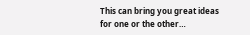This can bring you great ideas for one or the other…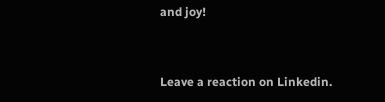and joy!


Leave a reaction on Linkedin.